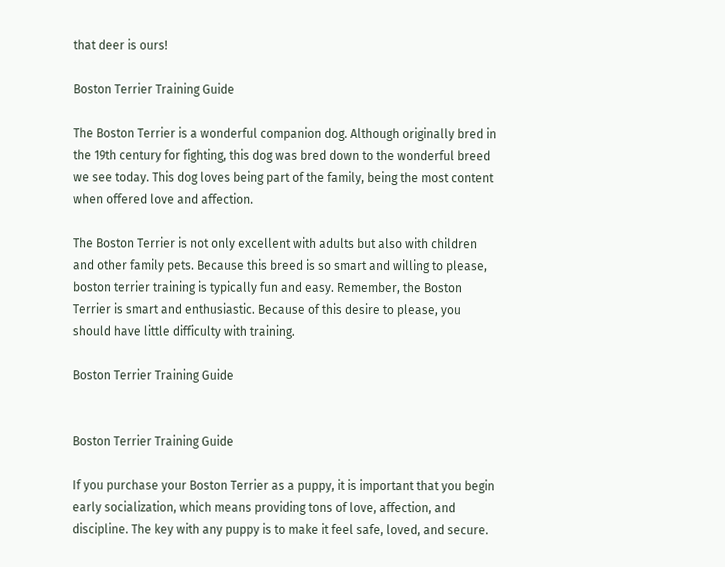that deer is ours!

Boston Terrier Training Guide

The Boston Terrier is a wonderful companion dog. Although originally bred in the 19th century for fighting, this dog was bred down to the wonderful breed we see today. This dog loves being part of the family, being the most content when offered love and affection.

The Boston Terrier is not only excellent with adults but also with children and other family pets. Because this breed is so smart and willing to please, boston terrier training is typically fun and easy. Remember, the Boston Terrier is smart and enthusiastic. Because of this desire to please, you should have little difficulty with training.

Boston Terrier Training Guide


Boston Terrier Training Guide

If you purchase your Boston Terrier as a puppy, it is important that you begin early socialization, which means providing tons of love, affection, and discipline. The key with any puppy is to make it feel safe, loved, and secure.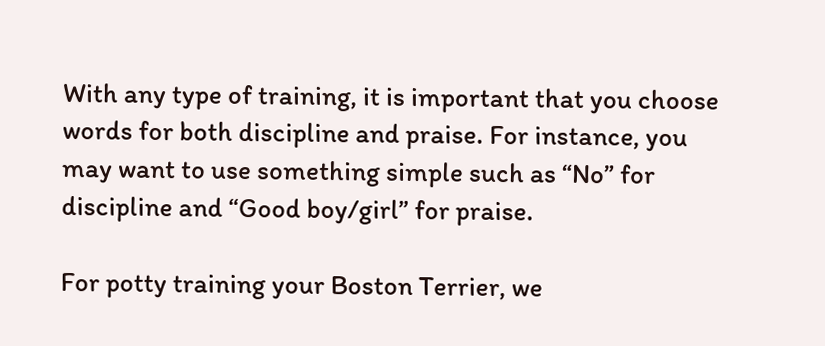With any type of training, it is important that you choose words for both discipline and praise. For instance, you may want to use something simple such as “No” for discipline and “Good boy/girl” for praise.

For potty training your Boston Terrier, we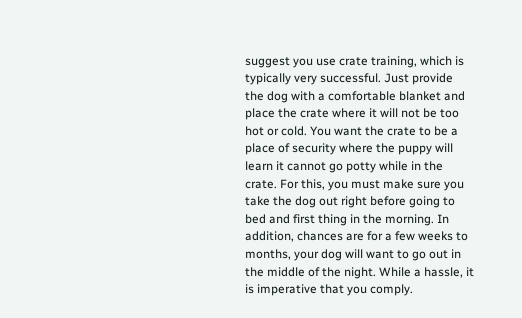suggest you use crate training, which is typically very successful. Just provide the dog with a comfortable blanket and place the crate where it will not be too hot or cold. You want the crate to be a place of security where the puppy will learn it cannot go potty while in the crate. For this, you must make sure you take the dog out right before going to bed and first thing in the morning. In addition, chances are for a few weeks to months, your dog will want to go out in the middle of the night. While a hassle, it is imperative that you comply.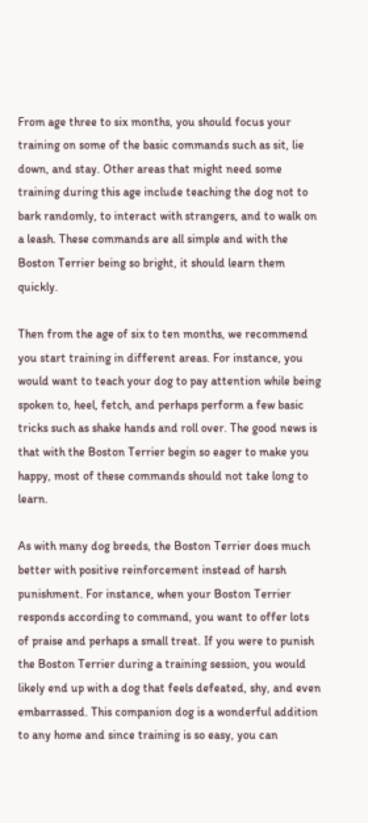From age three to six months, you should focus your training on some of the basic commands such as sit, lie down, and stay. Other areas that might need some training during this age include teaching the dog not to bark randomly, to interact with strangers, and to walk on a leash. These commands are all simple and with the Boston Terrier being so bright, it should learn them quickly.

Then from the age of six to ten months, we recommend you start training in different areas. For instance, you would want to teach your dog to pay attention while being spoken to, heel, fetch, and perhaps perform a few basic tricks such as shake hands and roll over. The good news is that with the Boston Terrier begin so eager to make you happy, most of these commands should not take long to learn.

As with many dog breeds, the Boston Terrier does much better with positive reinforcement instead of harsh punishment. For instance, when your Boston Terrier responds according to command, you want to offer lots of praise and perhaps a small treat. If you were to punish the Boston Terrier during a training session, you would likely end up with a dog that feels defeated, shy, and even embarrassed. This companion dog is a wonderful addition to any home and since training is so easy, you can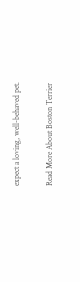expect a loving, well-behaved pet.


Read More About Boston Terrier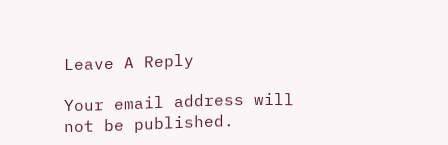Leave A Reply

Your email address will not be published.